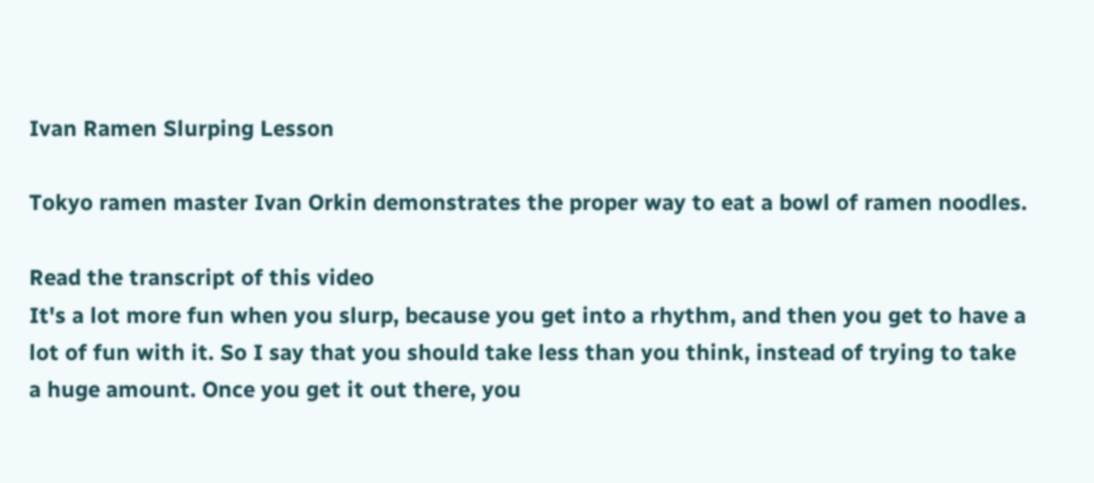Ivan Ramen Slurping Lesson

Tokyo ramen master Ivan Orkin demonstrates the proper way to eat a bowl of ramen noodles.

Read the transcript of this video
It's a lot more fun when you slurp, because you get into a rhythm, and then you get to have a lot of fun with it. So I say that you should take less than you think, instead of trying to take a huge amount. Once you get it out there, you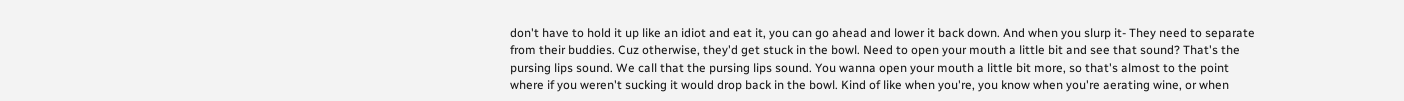don't have to hold it up like an idiot and eat it, you can go ahead and lower it back down. And when you slurp it- They need to separate from their buddies. Cuz otherwise, they'd get stuck in the bowl. Need to open your mouth a little bit and see that sound? That's the pursing lips sound. We call that the pursing lips sound. You wanna open your mouth a little bit more, so that's almost to the point where if you weren't sucking it would drop back in the bowl. Kind of like when you're, you know when you're aerating wine, or when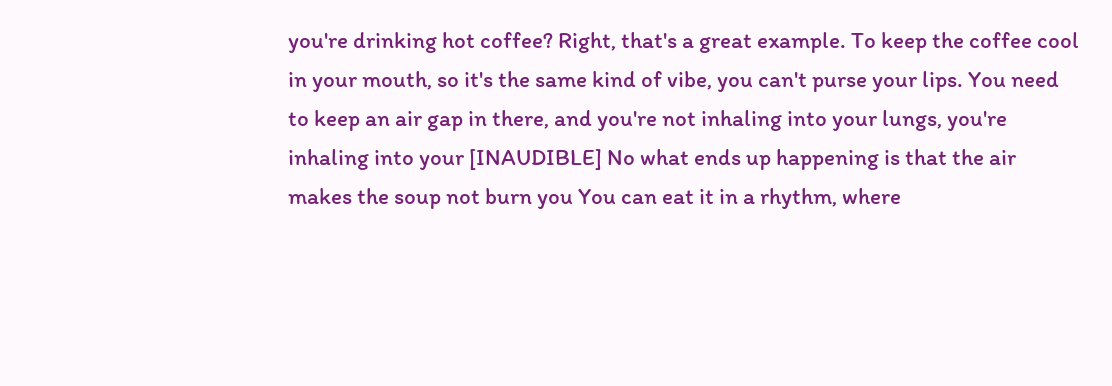you're drinking hot coffee? Right, that's a great example. To keep the coffee cool in your mouth, so it's the same kind of vibe, you can't purse your lips. You need to keep an air gap in there, and you're not inhaling into your lungs, you're inhaling into your [INAUDIBLE] No what ends up happening is that the air makes the soup not burn you You can eat it in a rhythm, where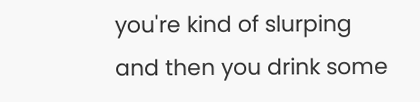you're kind of slurping and then you drink some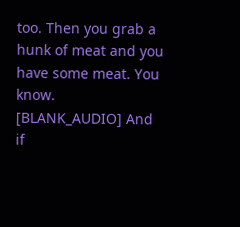too. Then you grab a hunk of meat and you have some meat. You know. [BLANK_AUDIO] And if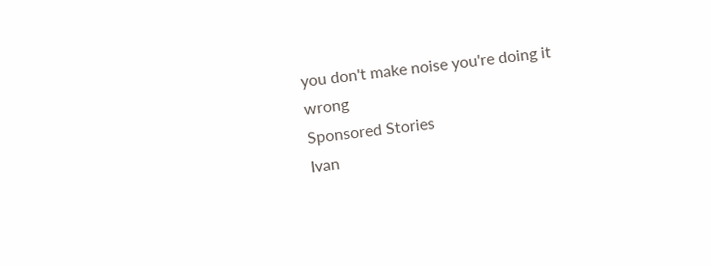you don't make noise you're doing it wrong
Sponsored Stories
Ivan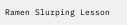Ramen Slurping Lesson